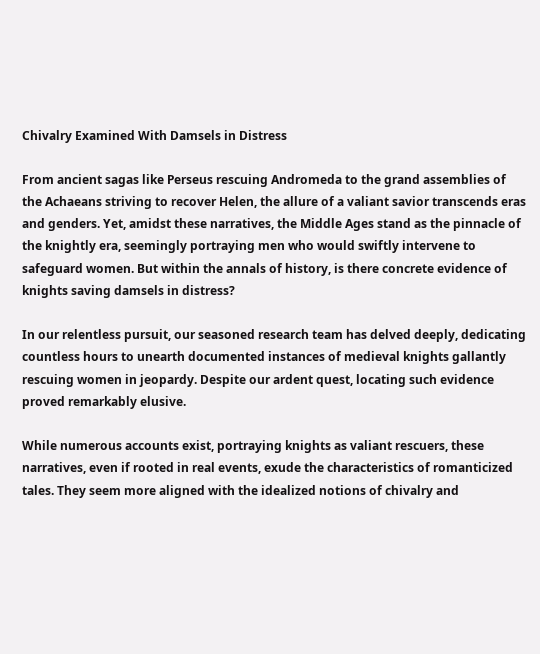Chivalry Examined With Damsels in Distress

From ancient sagas like Perseus rescuing Andromeda to the grand assemblies of the Achaeans striving to recover Helen, the allure of a valiant savior transcends eras and genders. Yet, amidst these narratives, the Middle Ages stand as the pinnacle of the knightly era, seemingly portraying men who would swiftly intervene to safeguard women. But within the annals of history, is there concrete evidence of knights saving damsels in distress?

In our relentless pursuit, our seasoned research team has delved deeply, dedicating countless hours to unearth documented instances of medieval knights gallantly rescuing women in jeopardy. Despite our ardent quest, locating such evidence proved remarkably elusive.

While numerous accounts exist, portraying knights as valiant rescuers, these narratives, even if rooted in real events, exude the characteristics of romanticized tales. They seem more aligned with the idealized notions of chivalry and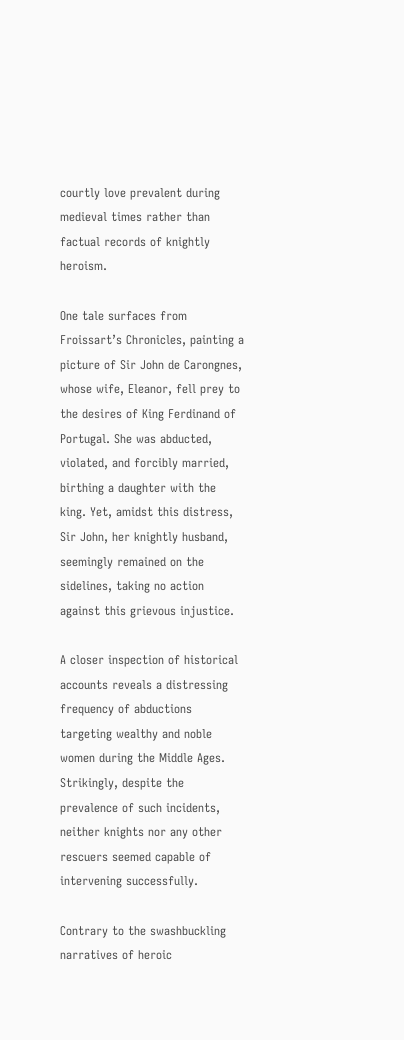courtly love prevalent during medieval times rather than factual records of knightly heroism.

One tale surfaces from Froissart’s Chronicles, painting a picture of Sir John de Carongnes, whose wife, Eleanor, fell prey to the desires of King Ferdinand of Portugal. She was abducted, violated, and forcibly married, birthing a daughter with the king. Yet, amidst this distress, Sir John, her knightly husband, seemingly remained on the sidelines, taking no action against this grievous injustice.

A closer inspection of historical accounts reveals a distressing frequency of abductions targeting wealthy and noble women during the Middle Ages. Strikingly, despite the prevalence of such incidents, neither knights nor any other rescuers seemed capable of intervening successfully.

Contrary to the swashbuckling narratives of heroic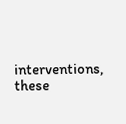interventions, these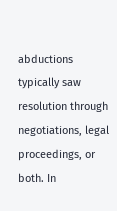abductions typically saw resolution through negotiations, legal proceedings, or both. In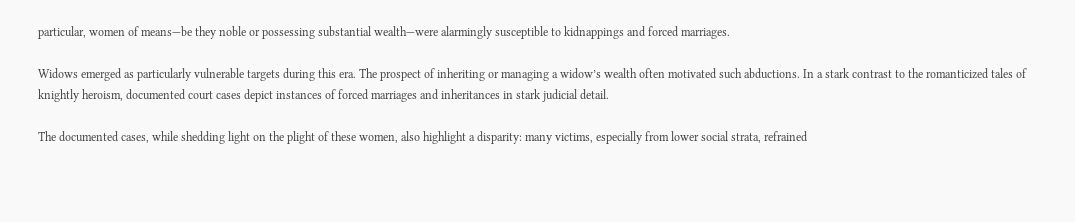particular, women of means—be they noble or possessing substantial wealth—were alarmingly susceptible to kidnappings and forced marriages.

Widows emerged as particularly vulnerable targets during this era. The prospect of inheriting or managing a widow’s wealth often motivated such abductions. In a stark contrast to the romanticized tales of knightly heroism, documented court cases depict instances of forced marriages and inheritances in stark judicial detail.

The documented cases, while shedding light on the plight of these women, also highlight a disparity: many victims, especially from lower social strata, refrained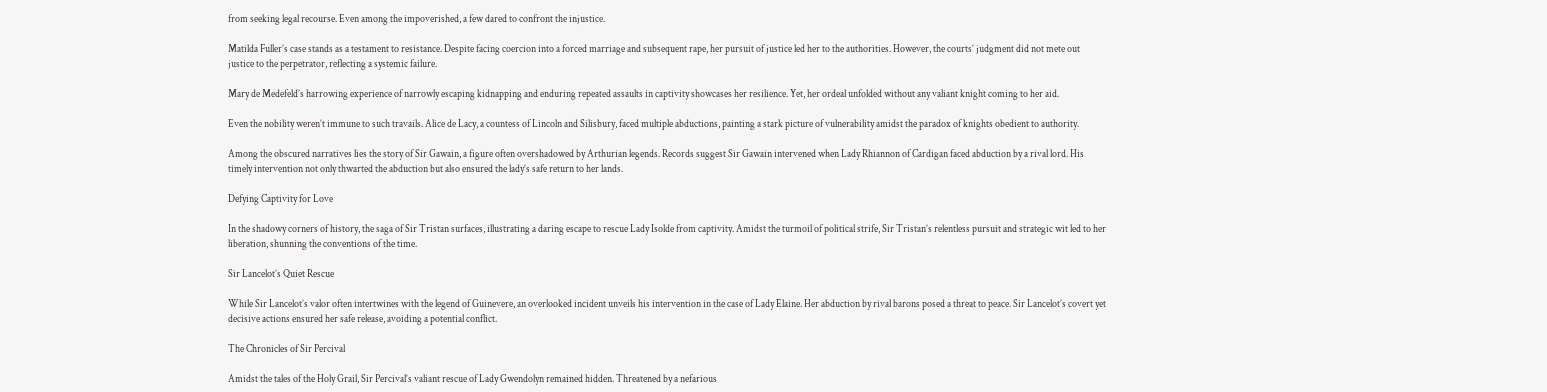from seeking legal recourse. Even among the impoverished, a few dared to confront the injustice.

Matilda Fuller’s case stands as a testament to resistance. Despite facing coercion into a forced marriage and subsequent rape, her pursuit of justice led her to the authorities. However, the courts’ judgment did not mete out justice to the perpetrator, reflecting a systemic failure.

Mary de Medefeld’s harrowing experience of narrowly escaping kidnapping and enduring repeated assaults in captivity showcases her resilience. Yet, her ordeal unfolded without any valiant knight coming to her aid.

Even the nobility weren’t immune to such travails. Alice de Lacy, a countess of Lincoln and Silisbury, faced multiple abductions, painting a stark picture of vulnerability amidst the paradox of knights obedient to authority.

Among the obscured narratives lies the story of Sir Gawain, a figure often overshadowed by Arthurian legends. Records suggest Sir Gawain intervened when Lady Rhiannon of Cardigan faced abduction by a rival lord. His timely intervention not only thwarted the abduction but also ensured the lady’s safe return to her lands.

Defying Captivity for Love

In the shadowy corners of history, the saga of Sir Tristan surfaces, illustrating a daring escape to rescue Lady Isolde from captivity. Amidst the turmoil of political strife, Sir Tristan’s relentless pursuit and strategic wit led to her liberation, shunning the conventions of the time.

Sir Lancelot’s Quiet Rescue

While Sir Lancelot’s valor often intertwines with the legend of Guinevere, an overlooked incident unveils his intervention in the case of Lady Elaine. Her abduction by rival barons posed a threat to peace. Sir Lancelot’s covert yet decisive actions ensured her safe release, avoiding a potential conflict.

The Chronicles of Sir Percival

Amidst the tales of the Holy Grail, Sir Percival’s valiant rescue of Lady Gwendolyn remained hidden. Threatened by a nefarious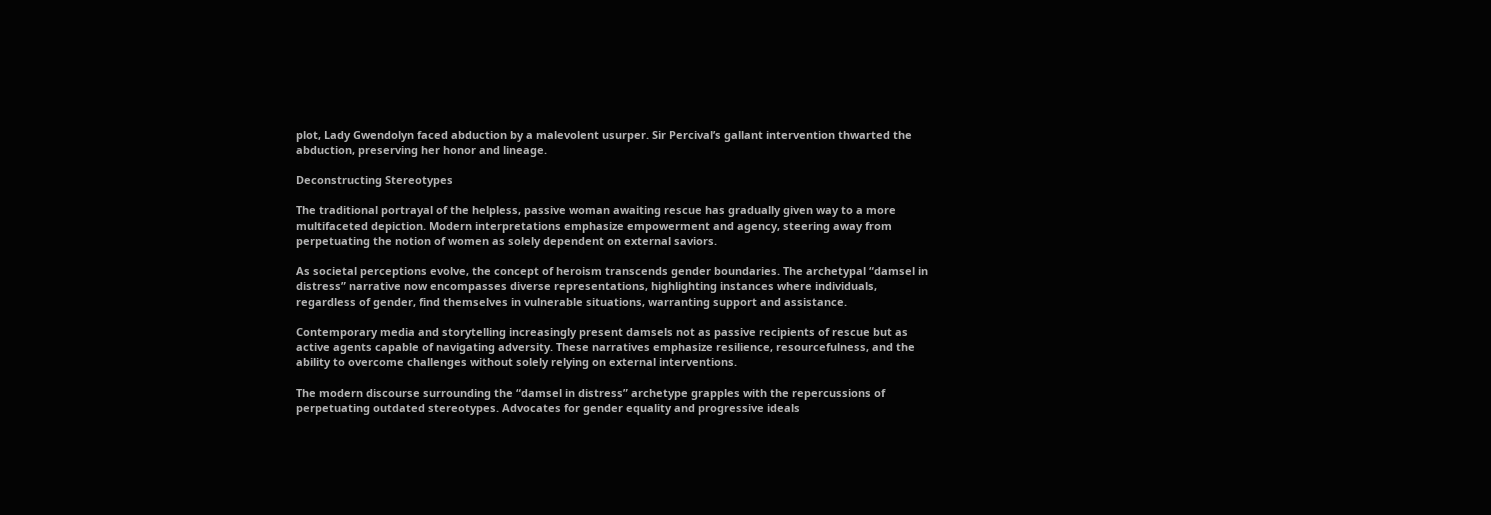plot, Lady Gwendolyn faced abduction by a malevolent usurper. Sir Percival’s gallant intervention thwarted the abduction, preserving her honor and lineage.

Deconstructing Stereotypes

The traditional portrayal of the helpless, passive woman awaiting rescue has gradually given way to a more multifaceted depiction. Modern interpretations emphasize empowerment and agency, steering away from perpetuating the notion of women as solely dependent on external saviors.

As societal perceptions evolve, the concept of heroism transcends gender boundaries. The archetypal “damsel in distress” narrative now encompasses diverse representations, highlighting instances where individuals, regardless of gender, find themselves in vulnerable situations, warranting support and assistance.

Contemporary media and storytelling increasingly present damsels not as passive recipients of rescue but as active agents capable of navigating adversity. These narratives emphasize resilience, resourcefulness, and the ability to overcome challenges without solely relying on external interventions.

The modern discourse surrounding the “damsel in distress” archetype grapples with the repercussions of perpetuating outdated stereotypes. Advocates for gender equality and progressive ideals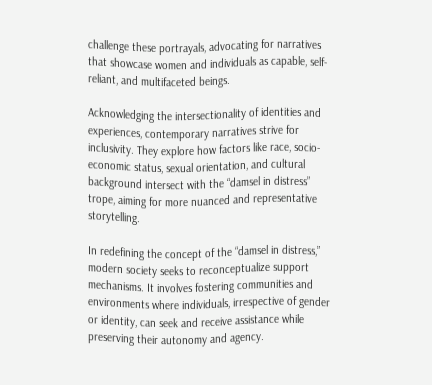challenge these portrayals, advocating for narratives that showcase women and individuals as capable, self-reliant, and multifaceted beings.

Acknowledging the intersectionality of identities and experiences, contemporary narratives strive for inclusivity. They explore how factors like race, socio-economic status, sexual orientation, and cultural background intersect with the “damsel in distress” trope, aiming for more nuanced and representative storytelling.

In redefining the concept of the “damsel in distress,” modern society seeks to reconceptualize support mechanisms. It involves fostering communities and environments where individuals, irrespective of gender or identity, can seek and receive assistance while preserving their autonomy and agency.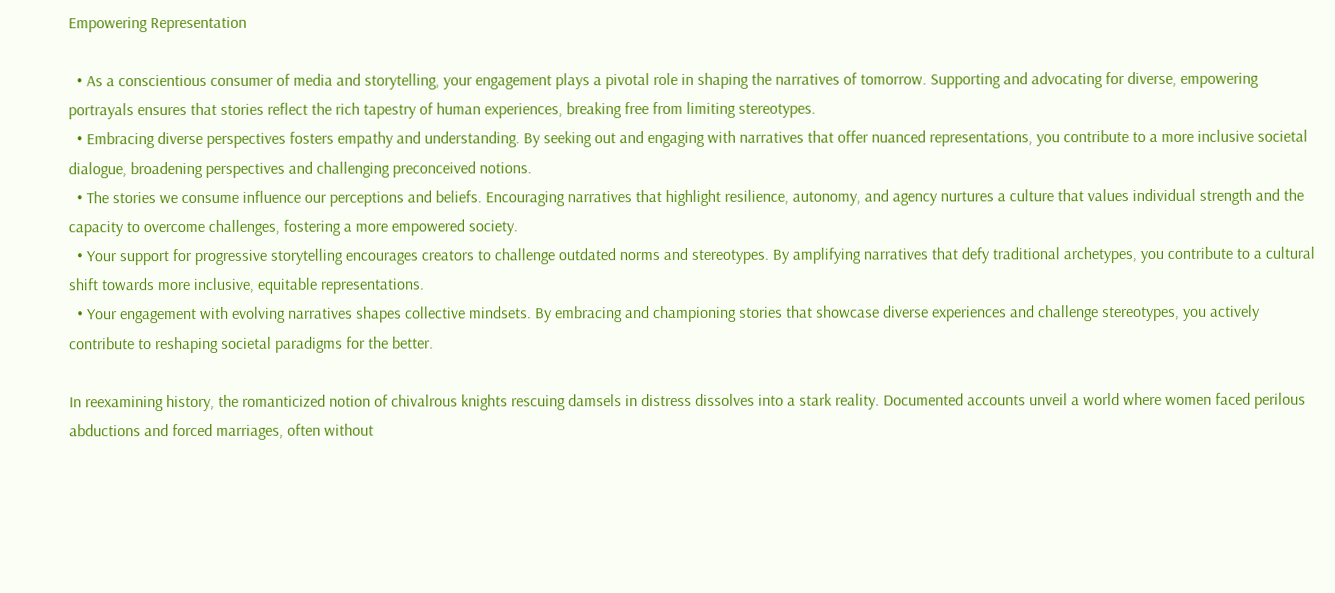Empowering Representation

  • As a conscientious consumer of media and storytelling, your engagement plays a pivotal role in shaping the narratives of tomorrow. Supporting and advocating for diverse, empowering portrayals ensures that stories reflect the rich tapestry of human experiences, breaking free from limiting stereotypes.
  • Embracing diverse perspectives fosters empathy and understanding. By seeking out and engaging with narratives that offer nuanced representations, you contribute to a more inclusive societal dialogue, broadening perspectives and challenging preconceived notions.
  • The stories we consume influence our perceptions and beliefs. Encouraging narratives that highlight resilience, autonomy, and agency nurtures a culture that values individual strength and the capacity to overcome challenges, fostering a more empowered society.
  • Your support for progressive storytelling encourages creators to challenge outdated norms and stereotypes. By amplifying narratives that defy traditional archetypes, you contribute to a cultural shift towards more inclusive, equitable representations.
  • Your engagement with evolving narratives shapes collective mindsets. By embracing and championing stories that showcase diverse experiences and challenge stereotypes, you actively contribute to reshaping societal paradigms for the better.

In reexamining history, the romanticized notion of chivalrous knights rescuing damsels in distress dissolves into a stark reality. Documented accounts unveil a world where women faced perilous abductions and forced marriages, often without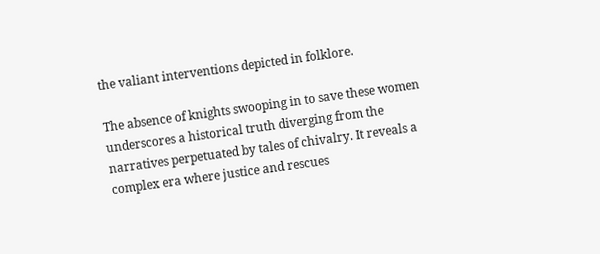the valiant interventions depicted in folklore.

The absence of knights swooping in to save these women underscores a historical truth diverging from the narratives perpetuated by tales of chivalry. It reveals a complex era where justice and rescues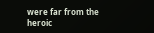were far from the heroic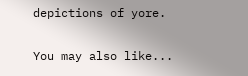depictions of yore.

You may also like...